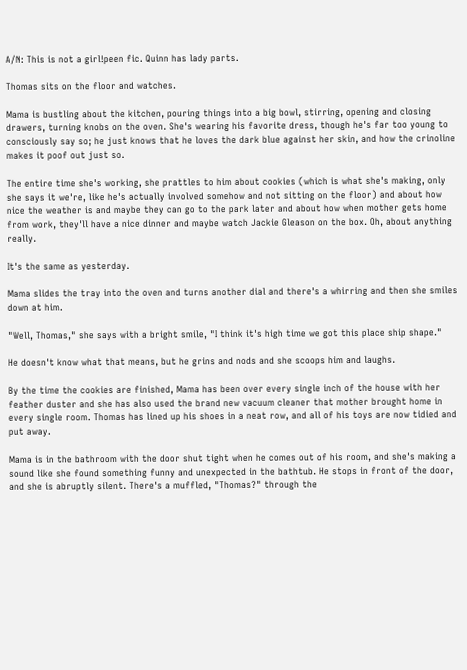A/N: This is not a girl!peen fic. Quinn has lady parts.

Thomas sits on the floor and watches.

Mama is bustling about the kitchen, pouring things into a big bowl, stirring, opening and closing drawers, turning knobs on the oven. She's wearing his favorite dress, though he's far too young to consciously say so; he just knows that he loves the dark blue against her skin, and how the crinoline makes it poof out just so.

The entire time she's working, she prattles to him about cookies (which is what she's making, only she says it we're, like he's actually involved somehow and not sitting on the floor) and about how nice the weather is and maybe they can go to the park later and about how when mother gets home from work, they'll have a nice dinner and maybe watch Jackie Gleason on the box. Oh, about anything really.

It's the same as yesterday.

Mama slides the tray into the oven and turns another dial and there's a whirring and then she smiles down at him.

"Well, Thomas," she says with a bright smile, "I think it's high time we got this place ship shape."

He doesn't know what that means, but he grins and nods and she scoops him and laughs.

By the time the cookies are finished, Mama has been over every single inch of the house with her feather duster and she has also used the brand new vacuum cleaner that mother brought home in every single room. Thomas has lined up his shoes in a neat row, and all of his toys are now tidied and put away.

Mama is in the bathroom with the door shut tight when he comes out of his room, and she's making a sound like she found something funny and unexpected in the bathtub. He stops in front of the door, and she is abruptly silent. There's a muffled, "Thomas?" through the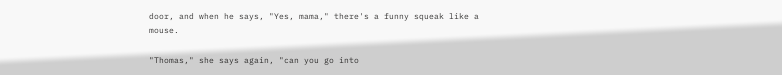door, and when he says, "Yes, mama," there's a funny squeak like a mouse.

"Thomas," she says again, "can you go into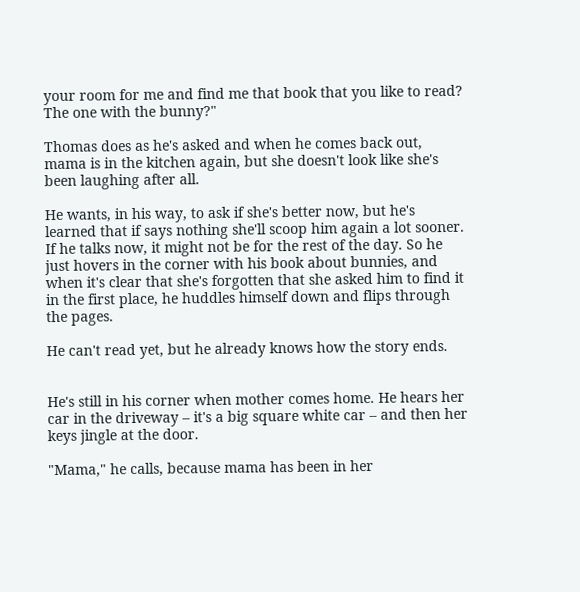your room for me and find me that book that you like to read? The one with the bunny?"

Thomas does as he's asked and when he comes back out, mama is in the kitchen again, but she doesn't look like she's been laughing after all.

He wants, in his way, to ask if she's better now, but he's learned that if says nothing she'll scoop him again a lot sooner. If he talks now, it might not be for the rest of the day. So he just hovers in the corner with his book about bunnies, and when it's clear that she's forgotten that she asked him to find it in the first place, he huddles himself down and flips through the pages.

He can't read yet, but he already knows how the story ends.


He's still in his corner when mother comes home. He hears her car in the driveway – it's a big square white car – and then her keys jingle at the door.

"Mama," he calls, because mama has been in her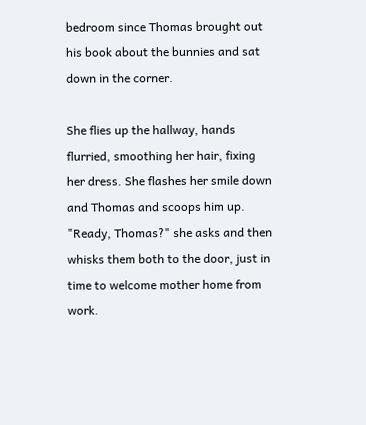bedroom since Thomas brought out his book about the bunnies and sat down in the corner.

She flies up the hallway, hands flurried, smoothing her hair, fixing her dress. She flashes her smile down and Thomas and scoops him up. "Ready, Thomas?" she asks and then whisks them both to the door, just in time to welcome mother home from work.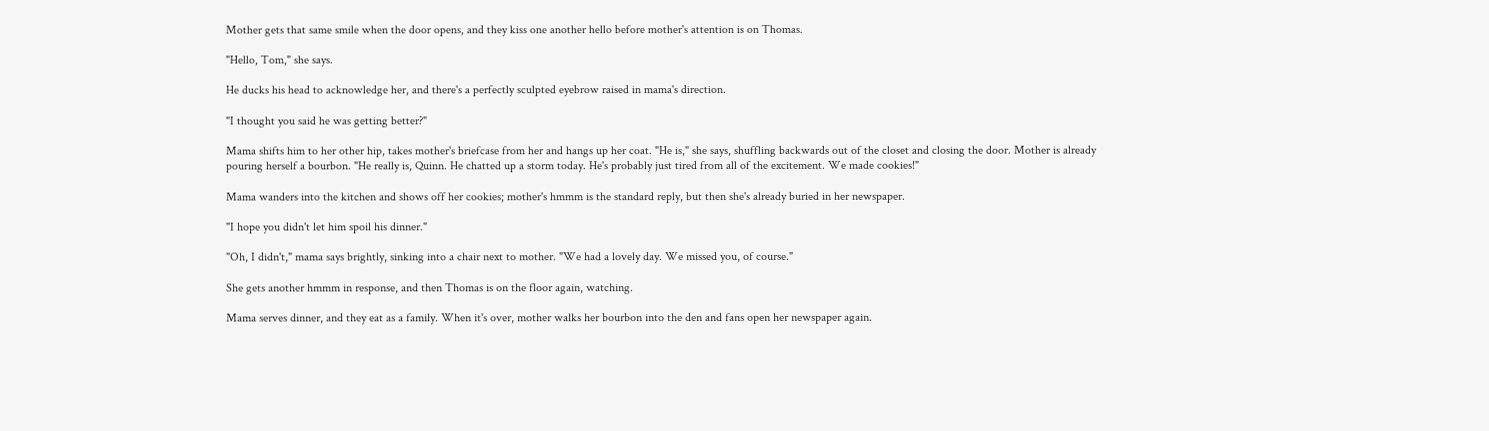Mother gets that same smile when the door opens, and they kiss one another hello before mother's attention is on Thomas.

"Hello, Tom," she says.

He ducks his head to acknowledge her, and there's a perfectly sculpted eyebrow raised in mama's direction.

"I thought you said he was getting better?"

Mama shifts him to her other hip, takes mother's briefcase from her and hangs up her coat. "He is," she says, shuffling backwards out of the closet and closing the door. Mother is already pouring herself a bourbon. "He really is, Quinn. He chatted up a storm today. He's probably just tired from all of the excitement. We made cookies!"

Mama wanders into the kitchen and shows off her cookies; mother's hmmm is the standard reply, but then she's already buried in her newspaper.

"I hope you didn't let him spoil his dinner."

"Oh, I didn't," mama says brightly, sinking into a chair next to mother. "We had a lovely day. We missed you, of course."

She gets another hmmm in response, and then Thomas is on the floor again, watching.

Mama serves dinner, and they eat as a family. When it's over, mother walks her bourbon into the den and fans open her newspaper again.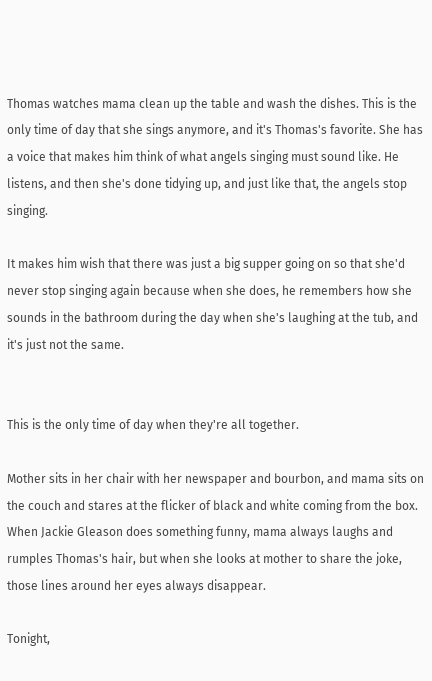Thomas watches mama clean up the table and wash the dishes. This is the only time of day that she sings anymore, and it's Thomas's favorite. She has a voice that makes him think of what angels singing must sound like. He listens, and then she's done tidying up, and just like that, the angels stop singing.

It makes him wish that there was just a big supper going on so that she'd never stop singing again because when she does, he remembers how she sounds in the bathroom during the day when she's laughing at the tub, and it's just not the same.


This is the only time of day when they're all together.

Mother sits in her chair with her newspaper and bourbon, and mama sits on the couch and stares at the flicker of black and white coming from the box. When Jackie Gleason does something funny, mama always laughs and rumples Thomas's hair, but when she looks at mother to share the joke, those lines around her eyes always disappear.

Tonight,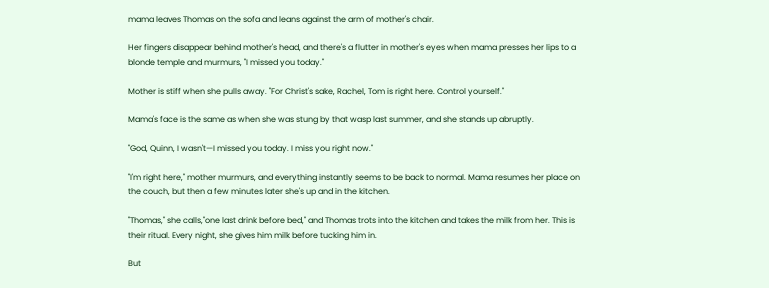mama leaves Thomas on the sofa and leans against the arm of mother's chair.

Her fingers disappear behind mother's head, and there's a flutter in mother's eyes when mama presses her lips to a blonde temple and murmurs, "I missed you today."

Mother is stiff when she pulls away. "For Christ's sake, Rachel, Tom is right here. Control yourself."

Mama's face is the same as when she was stung by that wasp last summer, and she stands up abruptly.

"God, Quinn, I wasn't—I missed you today. I miss you right now."

"I'm right here," mother murmurs, and everything instantly seems to be back to normal. Mama resumes her place on the couch, but then a few minutes later she's up and in the kitchen.

"Thomas," she calls,"one last drink before bed," and Thomas trots into the kitchen and takes the milk from her. This is their ritual. Every night, she gives him milk before tucking him in.

But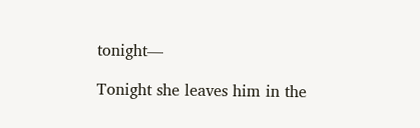tonight—

Tonight she leaves him in the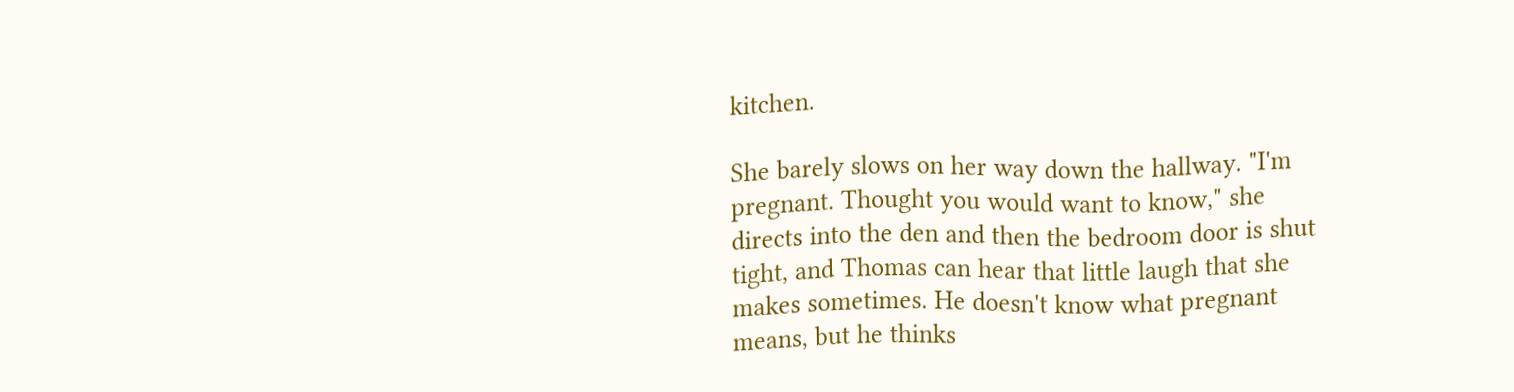kitchen.

She barely slows on her way down the hallway. "I'm pregnant. Thought you would want to know," she directs into the den and then the bedroom door is shut tight, and Thomas can hear that little laugh that she makes sometimes. He doesn't know what pregnant means, but he thinks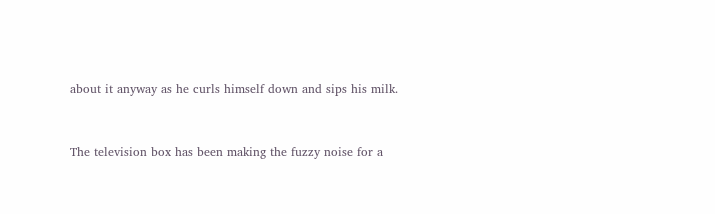about it anyway as he curls himself down and sips his milk.


The television box has been making the fuzzy noise for a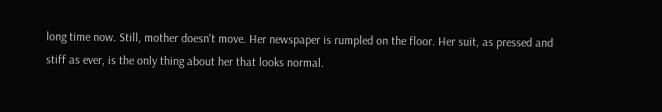long time now. Still, mother doesn't move. Her newspaper is rumpled on the floor. Her suit, as pressed and stiff as ever, is the only thing about her that looks normal.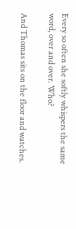Every so often she softly whispers the same word, over and over. Who?

And Thomas sits on the floor and watches.